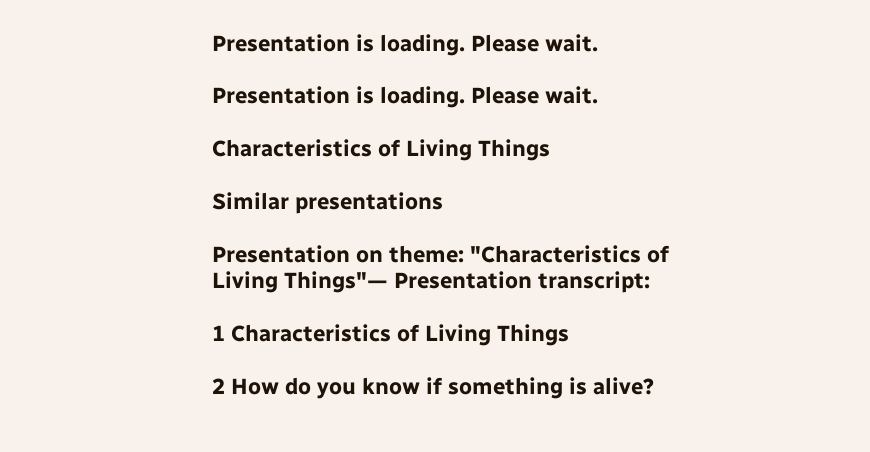Presentation is loading. Please wait.

Presentation is loading. Please wait.

Characteristics of Living Things

Similar presentations

Presentation on theme: "Characteristics of Living Things"— Presentation transcript:

1 Characteristics of Living Things

2 How do you know if something is alive?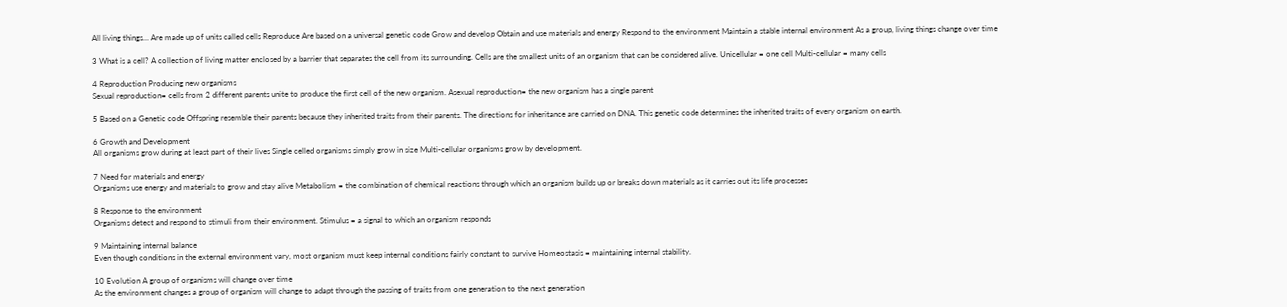All living things… Are made up of units called cells Reproduce Are based on a universal genetic code Grow and develop Obtain and use materials and energy Respond to the environment Maintain a stable internal environment As a group, living things change over time

3 What is a cell? A collection of living matter enclosed by a barrier that separates the cell from its surrounding. Cells are the smallest units of an organism that can be considered alive. Unicellular = one cell Multi-cellular = many cells

4 Reproduction Producing new organisms
Sexual reproduction= cells from 2 different parents unite to produce the first cell of the new organism. Asexual reproduction= the new organism has a single parent

5 Based on a Genetic code Offspring resemble their parents because they inherited traits from their parents. The directions for inheritance are carried on DNA. This genetic code determines the inherited traits of every organism on earth.

6 Growth and Development
All organisms grow during at least part of their lives Single celled organisms simply grow in size Multi-cellular organisms grow by development.

7 Need for materials and energy
Organisms use energy and materials to grow and stay alive Metabolism = the combination of chemical reactions through which an organism builds up or breaks down materials as it carries out its life processes

8 Response to the environment
Organisms detect and respond to stimuli from their environment. Stimulus = a signal to which an organism responds

9 Maintaining internal balance
Even though conditions in the external environment vary, most organism must keep internal conditions fairly constant to survive Homeostasis = maintaining internal stability.

10 Evolution A group of organisms will change over time
As the environment changes a group of organism will change to adapt through the passing of traits from one generation to the next generation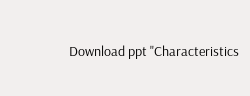Download ppt "Characteristics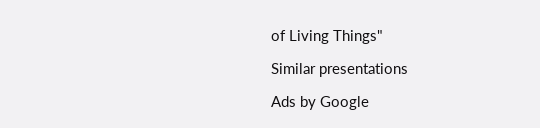of Living Things"

Similar presentations

Ads by Google